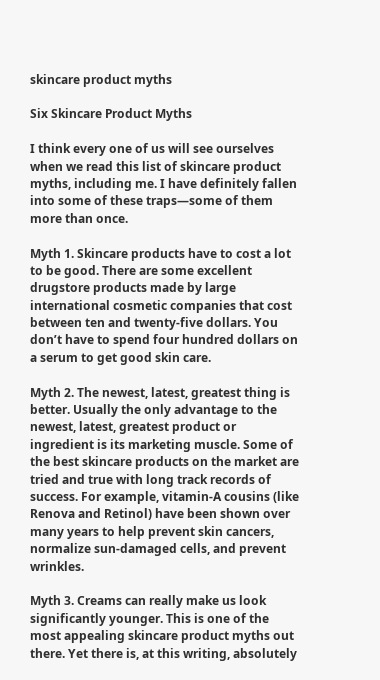skincare product myths

Six Skincare Product Myths

I think every one of us will see ourselves when we read this list of skincare product myths, including me. I have definitely fallen into some of these traps—some of them more than once.

Myth 1. Skincare products have to cost a lot to be good. There are some excellent drugstore products made by large international cosmetic companies that cost between ten and twenty-five dollars. You don’t have to spend four hundred dollars on a serum to get good skin care.

Myth 2. The newest, latest, greatest thing is better. Usually the only advantage to the newest, latest, greatest product or ingredient is its marketing muscle. Some of the best skincare products on the market are tried and true with long track records of success. For example, vitamin-A cousins (like Renova and Retinol) have been shown over many years to help prevent skin cancers, normalize sun-damaged cells, and prevent wrinkles.

Myth 3. Creams can really make us look significantly younger. This is one of the most appealing skincare product myths out there. Yet there is, at this writing, absolutely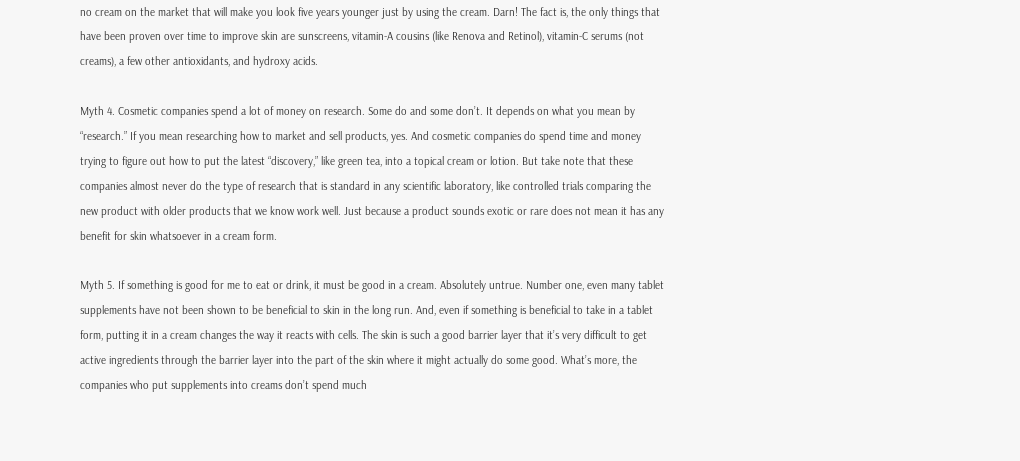no cream on the market that will make you look five years younger just by using the cream. Darn! The fact is, the only things that have been proven over time to improve skin are sunscreens, vitamin-A cousins (like Renova and Retinol), vitamin-C serums (not creams), a few other antioxidants, and hydroxy acids.

Myth 4. Cosmetic companies spend a lot of money on research. Some do and some don’t. It depends on what you mean by “research.” If you mean researching how to market and sell products, yes. And cosmetic companies do spend time and money trying to figure out how to put the latest “discovery,” like green tea, into a topical cream or lotion. But take note that these companies almost never do the type of research that is standard in any scientific laboratory, like controlled trials comparing the new product with older products that we know work well. Just because a product sounds exotic or rare does not mean it has any benefit for skin whatsoever in a cream form.

Myth 5. If something is good for me to eat or drink, it must be good in a cream. Absolutely untrue. Number one, even many tablet supplements have not been shown to be beneficial to skin in the long run. And, even if something is beneficial to take in a tablet form, putting it in a cream changes the way it reacts with cells. The skin is such a good barrier layer that it’s very difficult to get active ingredients through the barrier layer into the part of the skin where it might actually do some good. What’s more, the companies who put supplements into creams don’t spend much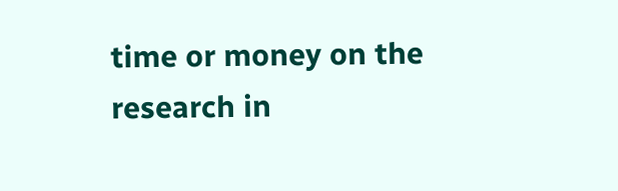time or money on the research in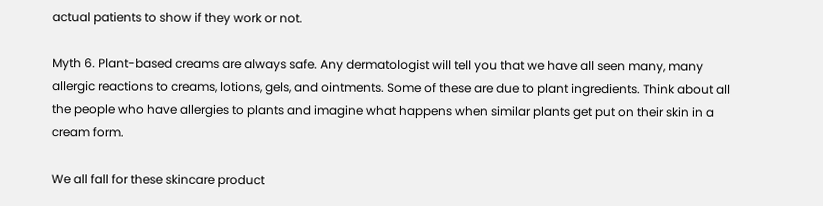actual patients to show if they work or not.

Myth 6. Plant-based creams are always safe. Any dermatologist will tell you that we have all seen many, many allergic reactions to creams, lotions, gels, and ointments. Some of these are due to plant ingredients. Think about all the people who have allergies to plants and imagine what happens when similar plants get put on their skin in a cream form.

We all fall for these skincare product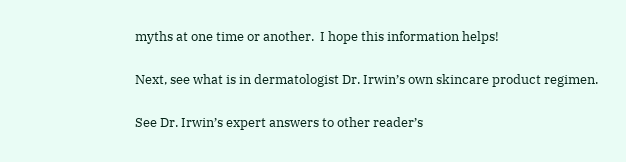myths at one time or another.  I hope this information helps!

Next, see what is in dermatologist Dr. Irwin’s own skincare product regimen.

See Dr. Irwin’s expert answers to other reader’s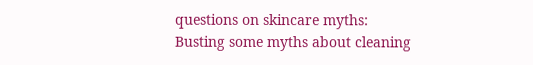questions on skincare myths:
Busting some myths about cleaning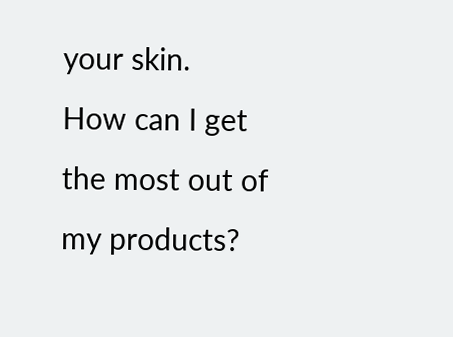your skin.
How can I get the most out of my products?